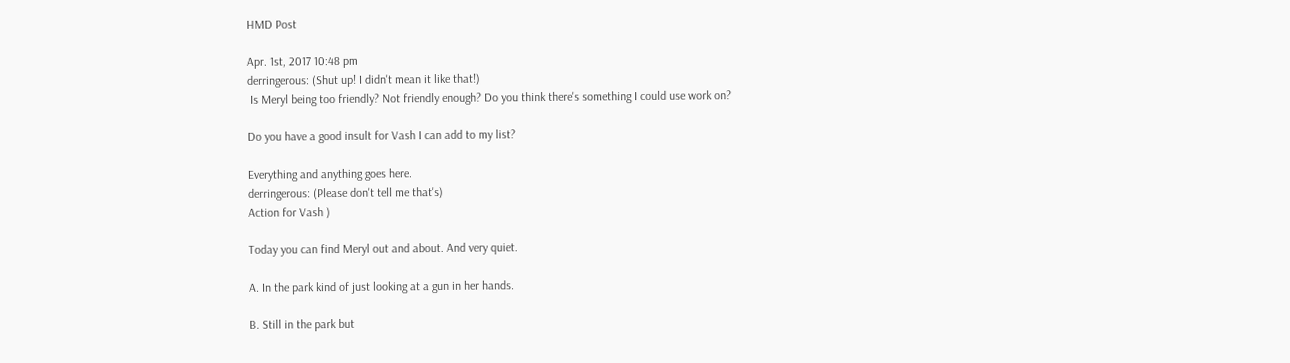HMD Post

Apr. 1st, 2017 10:48 pm
derringerous: (Shut up! I didn't mean it like that!)
 Is Meryl being too friendly? Not friendly enough? Do you think there's something I could use work on?

Do you have a good insult for Vash I can add to my list?

Everything and anything goes here.
derringerous: (Please don't tell me that's)
Action for Vash )

Today you can find Meryl out and about. And very quiet.

A. In the park kind of just looking at a gun in her hands.

B. Still in the park but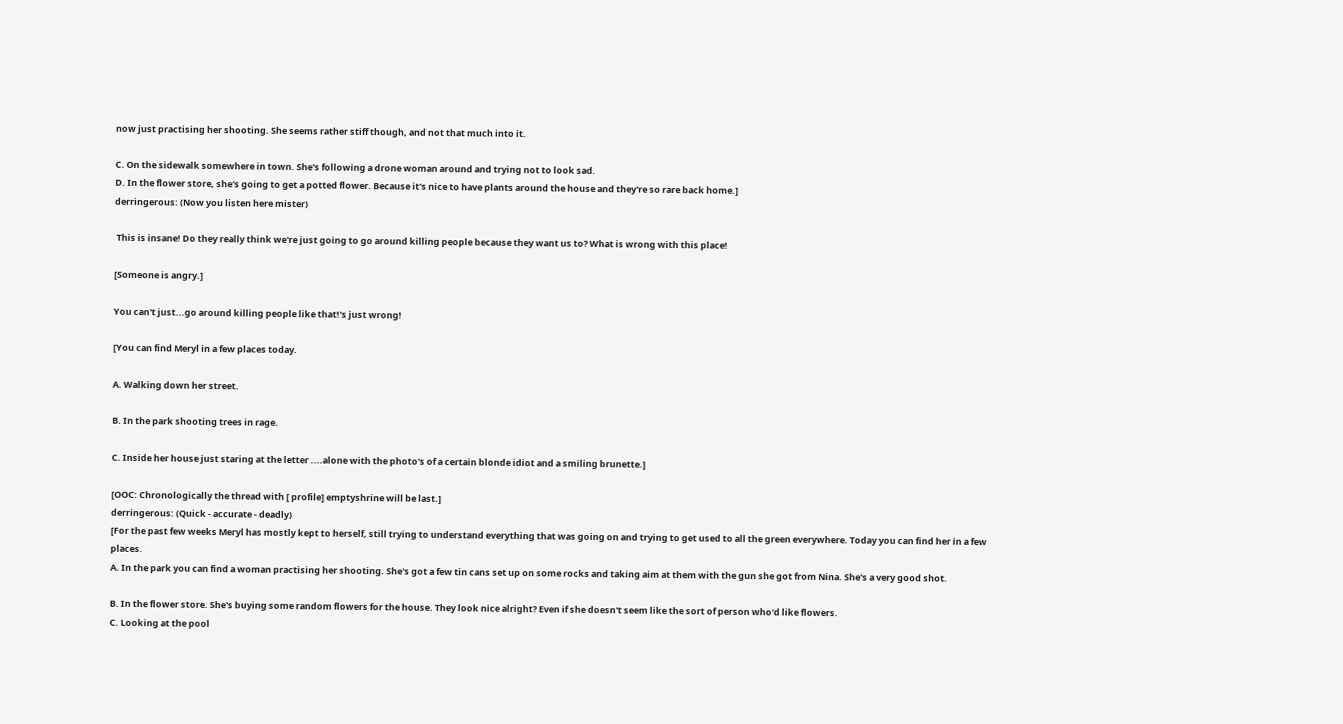now just practising her shooting. She seems rather stiff though, and not that much into it.

C. On the sidewalk somewhere in town. She's following a drone woman around and trying not to look sad.
D. In the flower store, she's going to get a potted flower. Because it's nice to have plants around the house and they're so rare back home.]
derringerous: (Now you listen here mister)

 This is insane! Do they really think we're just going to go around killing people because they want us to? What is wrong with this place!

[Someone is angry.]

You can't just...go around killing people like that!'s just wrong!

[You can find Meryl in a few places today.

A. Walking down her street.

B. In the park shooting trees in rage.

C. Inside her house just staring at the letter ....alone with the photo's of a certain blonde idiot and a smiling brunette.]

[OOC: Chronologically the thread with [ profile] emptyshrine will be last.]
derringerous: (Quick - accurate - deadly)
[For the past few weeks Meryl has mostly kept to herself, still trying to understand everything that was going on and trying to get used to all the green everywhere. Today you can find her in a few places.
A. In the park you can find a woman practising her shooting. She's got a few tin cans set up on some rocks and taking aim at them with the gun she got from Nina. She's a very good shot.

B. In the flower store. She's buying some random flowers for the house. They look nice alright? Even if she doesn't seem like the sort of person who'd like flowers.
C. Looking at the pool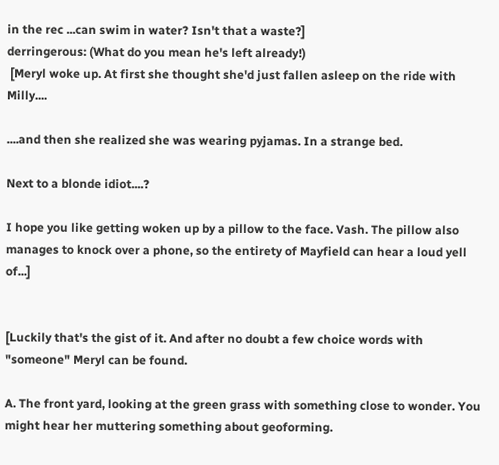in the rec ...can swim in water? Isn't that a waste?]
derringerous: (What do you mean he's left already!)
 [Meryl woke up. At first she thought she'd just fallen asleep on the ride with Milly....

....and then she realized she was wearing pyjamas. In a strange bed.

Next to a blonde idiot....?

I hope you like getting woken up by a pillow to the face. Vash. The pillow also manages to knock over a phone, so the entirety of Mayfield can hear a loud yell of...]


[Luckily that's the gist of it. And after no doubt a few choice words with "someone" Meryl can be found.

A. The front yard, looking at the green grass with something close to wonder. You might hear her muttering something about geoforming.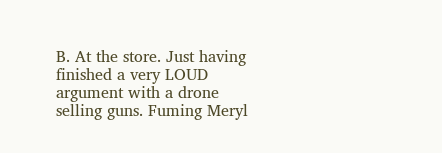B. At the store. Just having finished a very LOUD argument with a drone selling guns. Fuming Meryl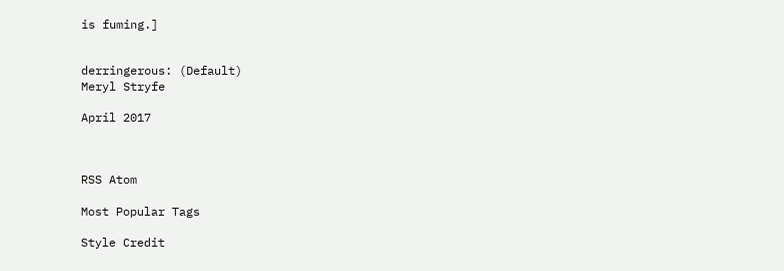is fuming.]


derringerous: (Default)
Meryl Stryfe

April 2017



RSS Atom

Most Popular Tags

Style Credit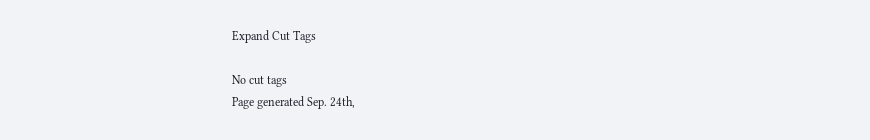Expand Cut Tags

No cut tags
Page generated Sep. 24th,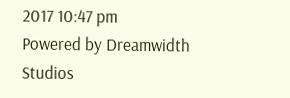2017 10:47 pm
Powered by Dreamwidth Studios